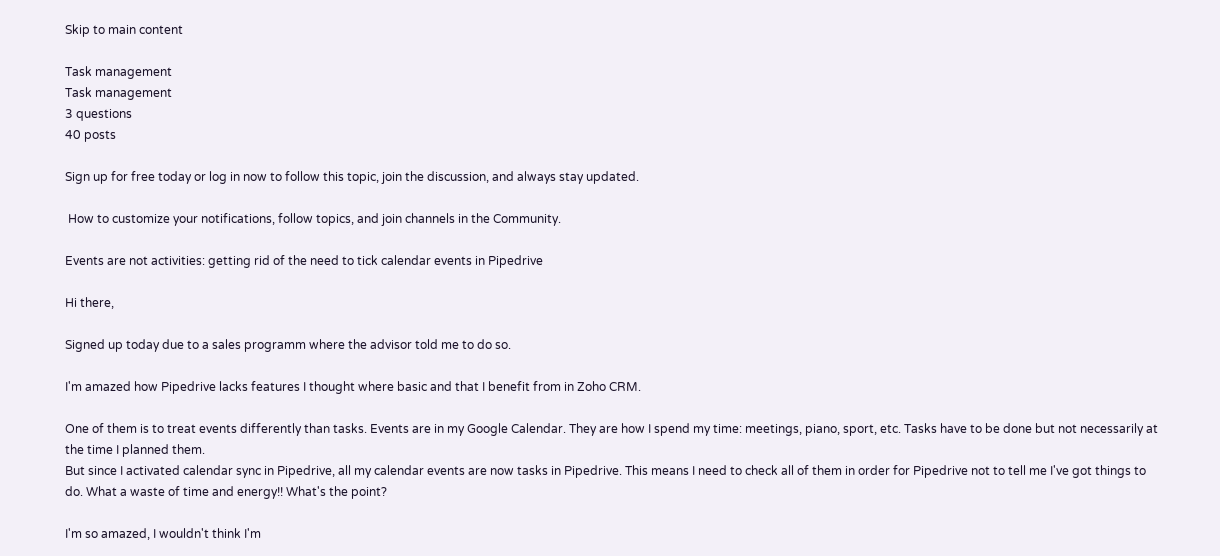Skip to main content

Task management
Task management
3 questions
40 posts

Sign up for free today or log in now to follow this topic, join the discussion, and always stay updated.

 How to customize your notifications, follow topics, and join channels in the Community.

Events are not activities: getting rid of the need to tick calendar events in Pipedrive

Hi there,

Signed up today due to a sales programm where the advisor told me to do so.

I'm amazed how Pipedrive lacks features I thought where basic and that I benefit from in Zoho CRM.

One of them is to treat events differently than tasks. Events are in my Google Calendar. They are how I spend my time: meetings, piano, sport, etc. Tasks have to be done but not necessarily at the time I planned them.
But since I activated calendar sync in Pipedrive, all my calendar events are now tasks in Pipedrive. This means I need to check all of them in order for Pipedrive not to tell me I've got things to do. What a waste of time and energy!! What's the point?

I'm so amazed, I wouldn't think I'm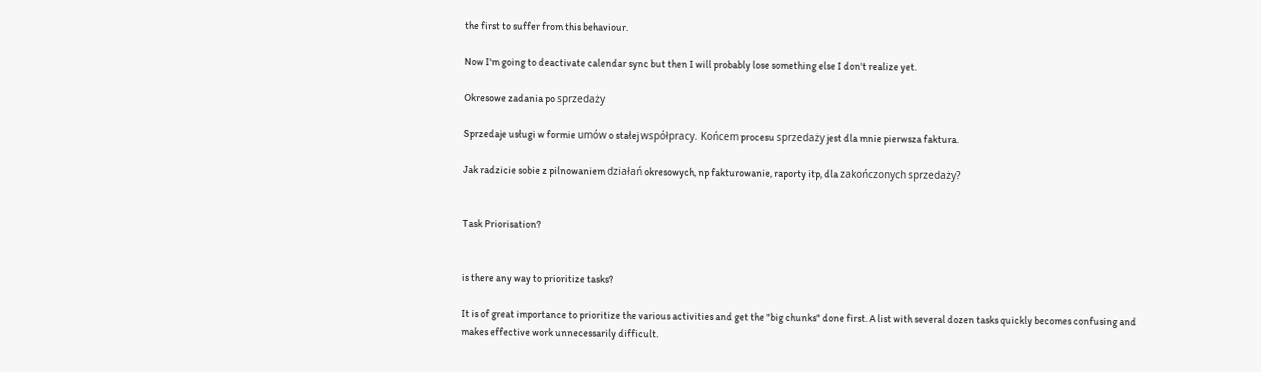the first to suffer from this behaviour.

Now I'm going to deactivate calendar sync but then I will probably lose something else I don't realize yet.

Okresowe zadania po sprzedaży

Sprzedaje usługi w formie umów o stałej współpracy. Końcem procesu sprzedaży jest dla mnie pierwsza faktura.

Jak radzicie sobie z pilnowaniem działań okresowych, np fakturowanie, raporty itp, dla zakończonych sprzedaży?


Task Priorisation?


is there any way to prioritize tasks?

It is of great importance to prioritize the various activities and get the "big chunks" done first. A list with several dozen tasks quickly becomes confusing and makes effective work unnecessarily difficult.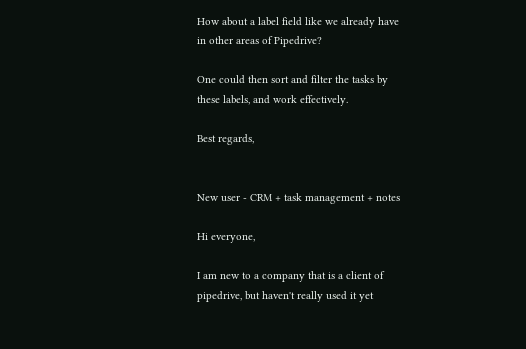How about a label field like we already have in other areas of Pipedrive?

One could then sort and filter the tasks by these labels, and work effectively.

Best regards,


New user - CRM + task management + notes

Hi everyone,

I am new to a company that is a client of pipedrive, but haven't really used it yet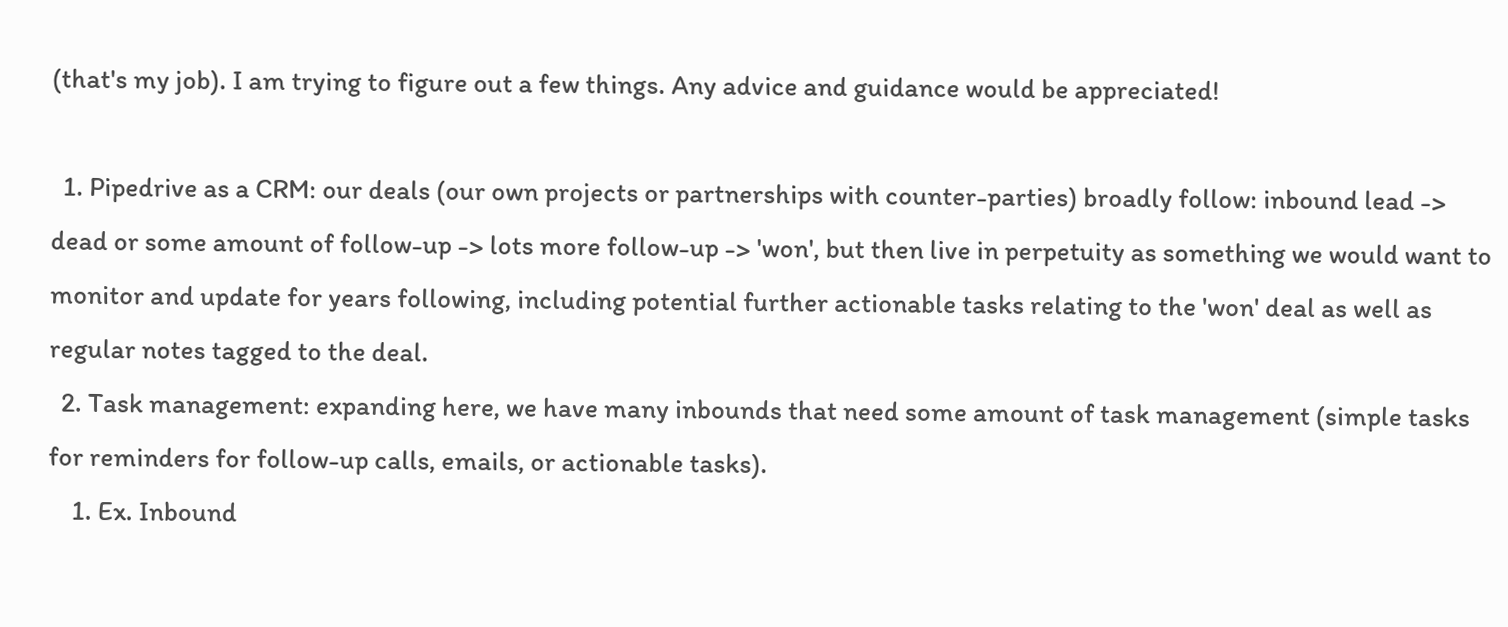(that's my job). I am trying to figure out a few things. Any advice and guidance would be appreciated!

  1. Pipedrive as a CRM: our deals (our own projects or partnerships with counter-parties) broadly follow: inbound lead -> dead or some amount of follow-up -> lots more follow-up -> 'won', but then live in perpetuity as something we would want to monitor and update for years following, including potential further actionable tasks relating to the 'won' deal as well as regular notes tagged to the deal.
  2. Task management: expanding here, we have many inbounds that need some amount of task management (simple tasks for reminders for follow-up calls, emails, or actionable tasks).
    1. Ex. Inbound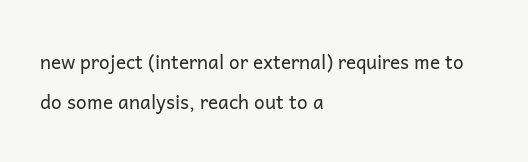new project (internal or external) requires me to do some analysis, reach out to a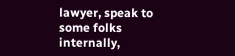lawyer, speak to some folks internally,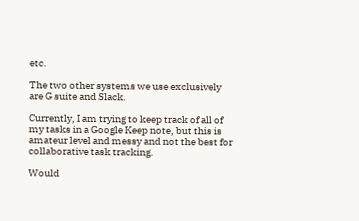etc.

The two other systems we use exclusively are G suite and Slack.

Currently, I am trying to keep track of all of my tasks in a Google Keep note, but this is amateur level and messy and not the best for collaborative task tracking.

Would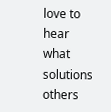love to hear what solutions others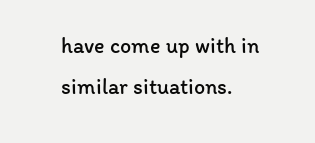have come up with in similar situations.